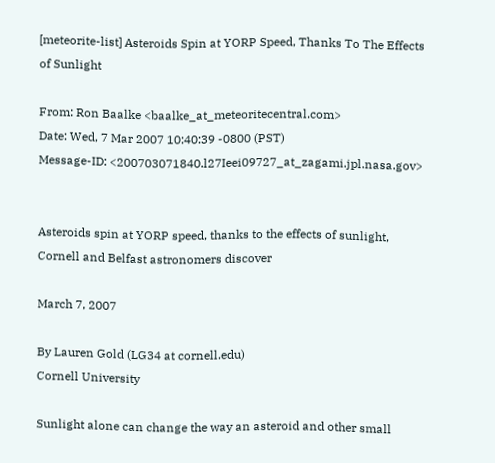[meteorite-list] Asteroids Spin at YORP Speed, Thanks To The Effects of Sunlight

From: Ron Baalke <baalke_at_meteoritecentral.com>
Date: Wed, 7 Mar 2007 10:40:39 -0800 (PST)
Message-ID: <200703071840.l27Ieei09727_at_zagami.jpl.nasa.gov>


Asteroids spin at YORP speed, thanks to the effects of sunlight,
Cornell and Belfast astronomers discover

March 7, 2007

By Lauren Gold (LG34 at cornell.edu)
Cornell University

Sunlight alone can change the way an asteroid and other small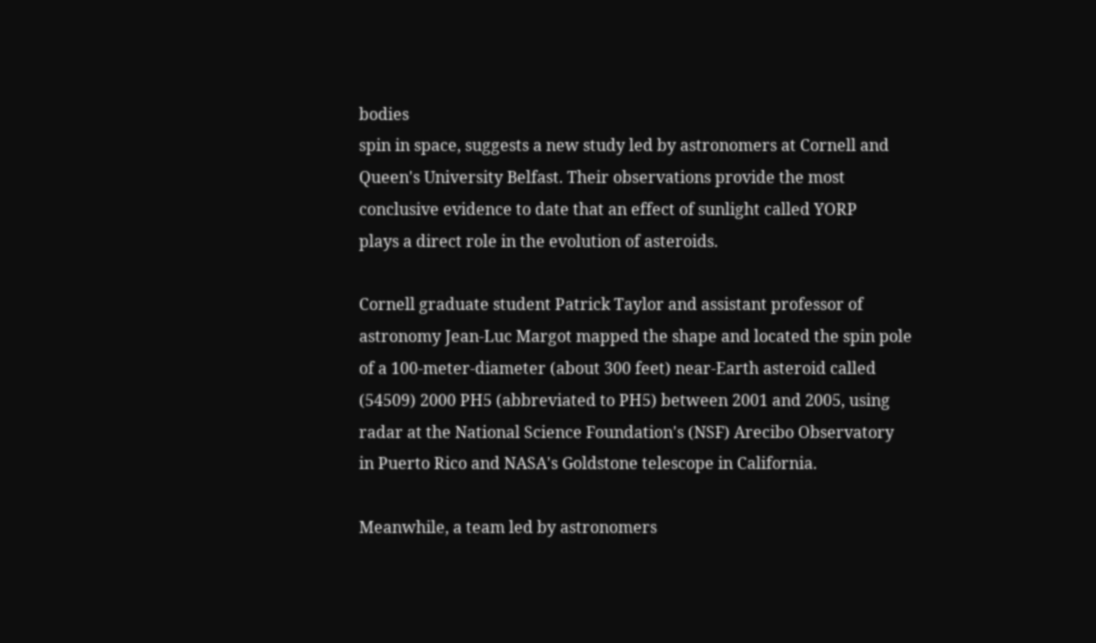bodies
spin in space, suggests a new study led by astronomers at Cornell and
Queen's University Belfast. Their observations provide the most
conclusive evidence to date that an effect of sunlight called YORP
plays a direct role in the evolution of asteroids.

Cornell graduate student Patrick Taylor and assistant professor of
astronomy Jean-Luc Margot mapped the shape and located the spin pole
of a 100-meter-diameter (about 300 feet) near-Earth asteroid called
(54509) 2000 PH5 (abbreviated to PH5) between 2001 and 2005, using
radar at the National Science Foundation's (NSF) Arecibo Observatory
in Puerto Rico and NASA's Goldstone telescope in California.

Meanwhile, a team led by astronomers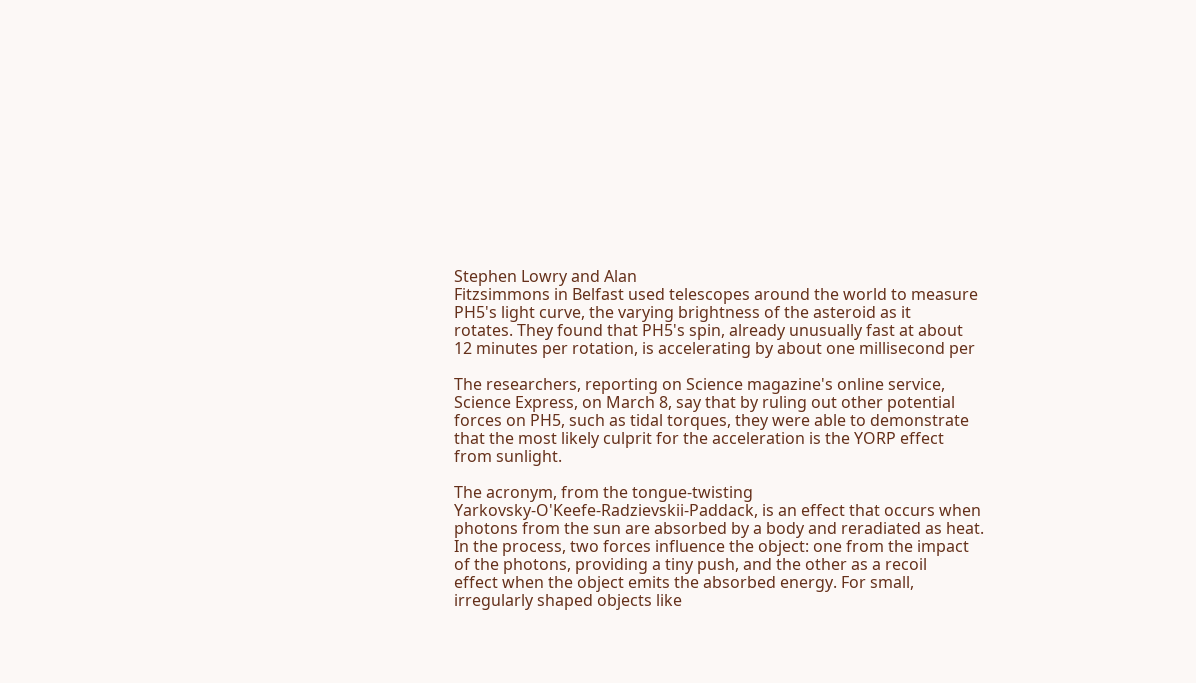Stephen Lowry and Alan
Fitzsimmons in Belfast used telescopes around the world to measure
PH5's light curve, the varying brightness of the asteroid as it
rotates. They found that PH5's spin, already unusually fast at about
12 minutes per rotation, is accelerating by about one millisecond per

The researchers, reporting on Science magazine's online service,
Science Express, on March 8, say that by ruling out other potential
forces on PH5, such as tidal torques, they were able to demonstrate
that the most likely culprit for the acceleration is the YORP effect
from sunlight.

The acronym, from the tongue-twisting
Yarkovsky-O'Keefe-Radzievskii-Paddack, is an effect that occurs when
photons from the sun are absorbed by a body and reradiated as heat.
In the process, two forces influence the object: one from the impact
of the photons, providing a tiny push, and the other as a recoil
effect when the object emits the absorbed energy. For small,
irregularly shaped objects like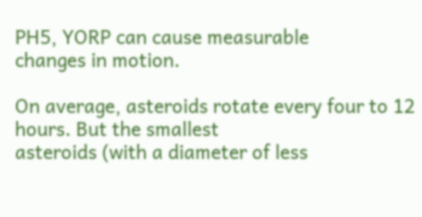PH5, YORP can cause measurable
changes in motion.

On average, asteroids rotate every four to 12 hours. But the smallest
asteroids (with a diameter of less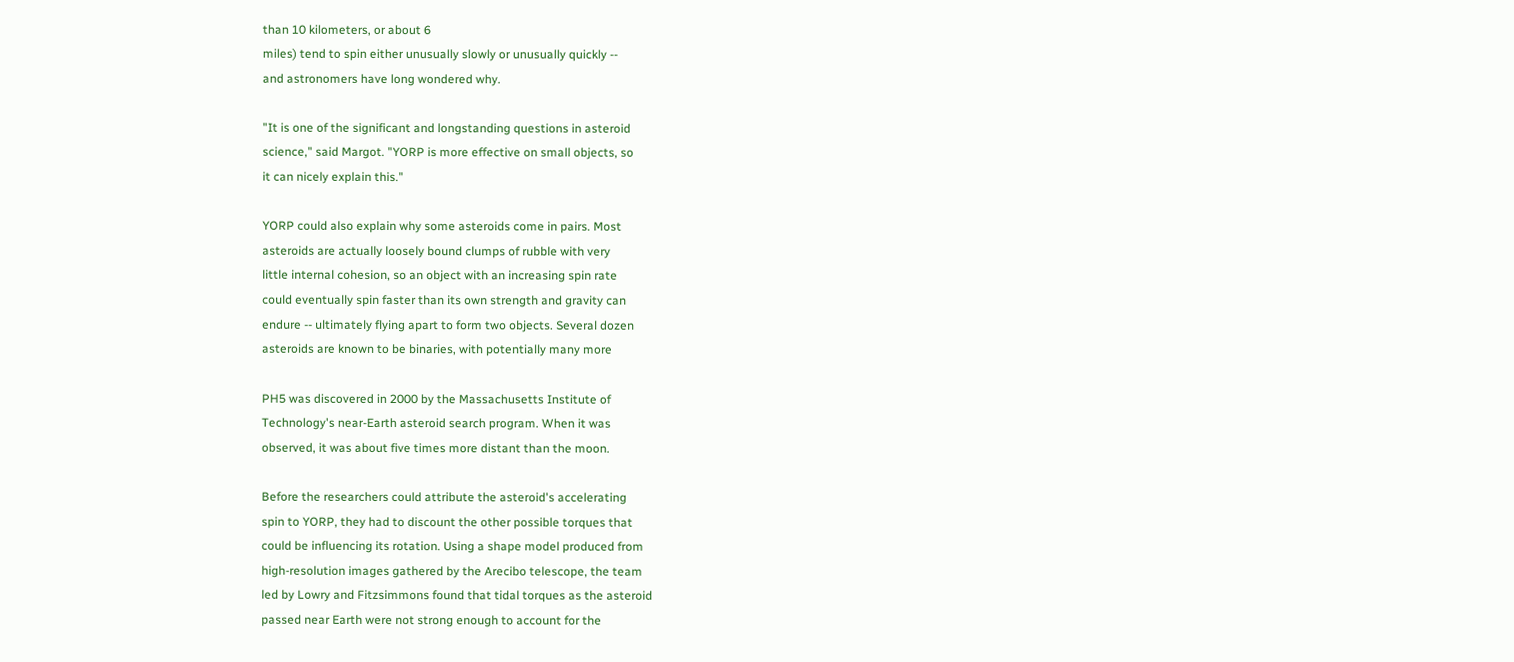than 10 kilometers, or about 6
miles) tend to spin either unusually slowly or unusually quickly --
and astronomers have long wondered why.

"It is one of the significant and longstanding questions in asteroid
science," said Margot. "YORP is more effective on small objects, so
it can nicely explain this."

YORP could also explain why some asteroids come in pairs. Most
asteroids are actually loosely bound clumps of rubble with very
little internal cohesion, so an object with an increasing spin rate
could eventually spin faster than its own strength and gravity can
endure -- ultimately flying apart to form two objects. Several dozen
asteroids are known to be binaries, with potentially many more

PH5 was discovered in 2000 by the Massachusetts Institute of
Technology's near-Earth asteroid search program. When it was
observed, it was about five times more distant than the moon.

Before the researchers could attribute the asteroid's accelerating
spin to YORP, they had to discount the other possible torques that
could be influencing its rotation. Using a shape model produced from
high-resolution images gathered by the Arecibo telescope, the team
led by Lowry and Fitzsimmons found that tidal torques as the asteroid
passed near Earth were not strong enough to account for the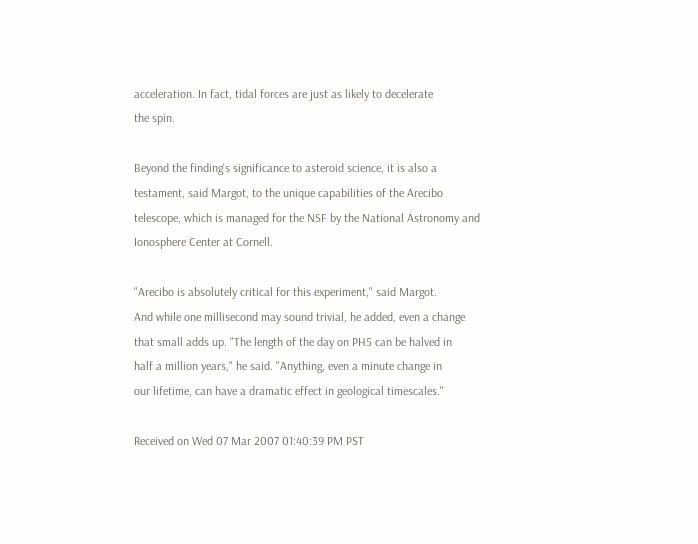acceleration. In fact, tidal forces are just as likely to decelerate
the spin.

Beyond the finding's significance to asteroid science, it is also a
testament, said Margot, to the unique capabilities of the Arecibo
telescope, which is managed for the NSF by the National Astronomy and
Ionosphere Center at Cornell.

"Arecibo is absolutely critical for this experiment," said Margot.
And while one millisecond may sound trivial, he added, even a change
that small adds up. "The length of the day on PH5 can be halved in
half a million years," he said. "Anything, even a minute change in
our lifetime, can have a dramatic effect in geological timescales."

Received on Wed 07 Mar 2007 01:40:39 PM PST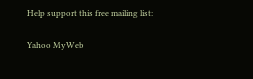Help support this free mailing list:

Yahoo MyWeb